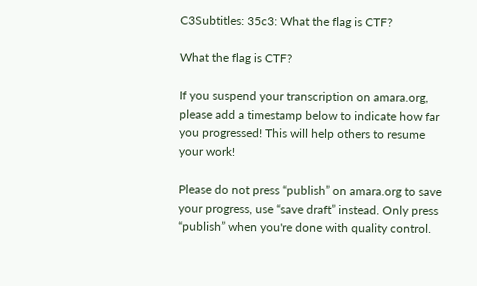C3Subtitles: 35c3: What the flag is CTF?

What the flag is CTF?

If you suspend your transcription on amara.org, please add a timestamp below to indicate how far you progressed! This will help others to resume your work!

Please do not press “publish” on amara.org to save your progress, use “save draft” instead. Only press “publish” when you're done with quality control.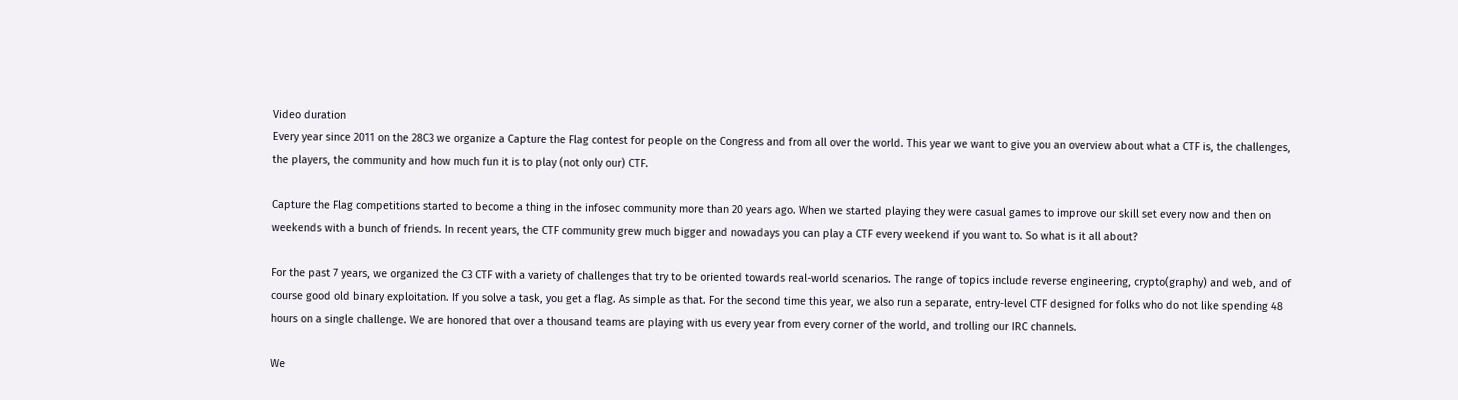Video duration
Every year since 2011 on the 28C3 we organize a Capture the Flag contest for people on the Congress and from all over the world. This year we want to give you an overview about what a CTF is, the challenges, the players, the community and how much fun it is to play (not only our) CTF.

Capture the Flag competitions started to become a thing in the infosec community more than 20 years ago. When we started playing they were casual games to improve our skill set every now and then on weekends with a bunch of friends. In recent years, the CTF community grew much bigger and nowadays you can play a CTF every weekend if you want to. So what is it all about?

For the past 7 years, we organized the C3 CTF with a variety of challenges that try to be oriented towards real-world scenarios. The range of topics include reverse engineering, crypto(graphy) and web, and of course good old binary exploitation. If you solve a task, you get a flag. As simple as that. For the second time this year, we also run a separate, entry-level CTF designed for folks who do not like spending 48 hours on a single challenge. We are honored that over a thousand teams are playing with us every year from every corner of the world, and trolling our IRC channels.

We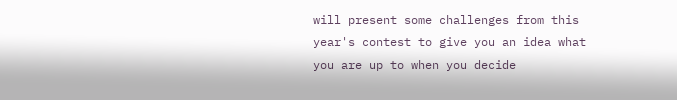will present some challenges from this year's contest to give you an idea what you are up to when you decide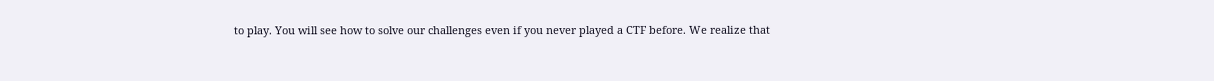to play. You will see how to solve our challenges even if you never played a CTF before. We realize that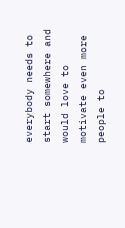everybody needs to start somewhere and would love to motivate even more people to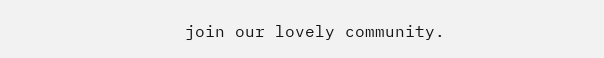join our lovely community.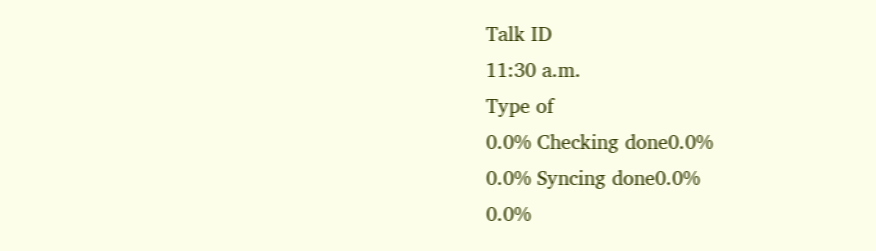Talk ID
11:30 a.m.
Type of
0.0% Checking done0.0%
0.0% Syncing done0.0%
0.0%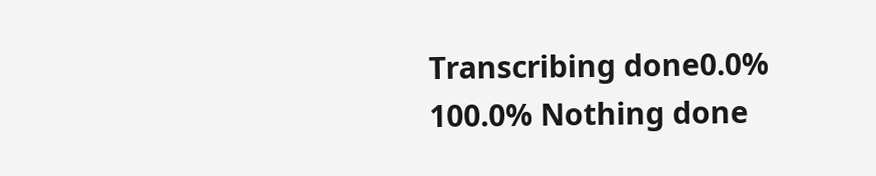Transcribing done0.0%
100.0% Nothing done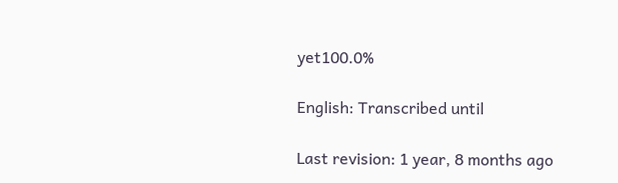yet100.0%

English: Transcribed until

Last revision: 1 year, 8 months ago